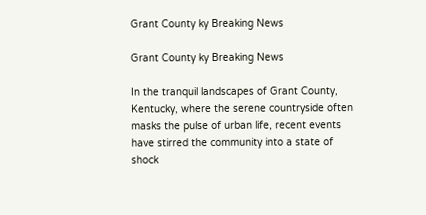Grant County ky Breaking News

Grant County ky Breaking News

In the tranquil landscapes of Grant County, Kentucky, where the serene countryside often masks the pulse of urban life, recent events have stirred the community into a state of shock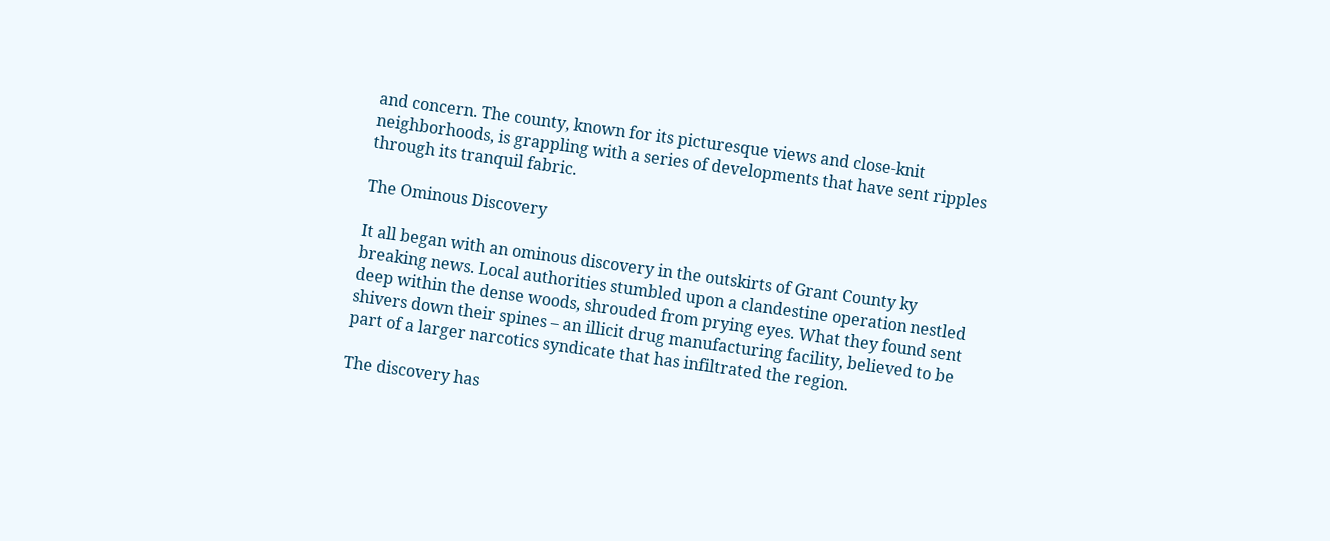and concern. The county, known for its picturesque views and close-knit neighborhoods, is grappling with a series of developments that have sent ripples through its tranquil fabric.

The Ominous Discovery

It all began with an ominous discovery in the outskirts of Grant County ky breaking news. Local authorities stumbled upon a clandestine operation nestled deep within the dense woods, shrouded from prying eyes. What they found sent shivers down their spines – an illicit drug manufacturing facility, believed to be part of a larger narcotics syndicate that has infiltrated the region.

The discovery has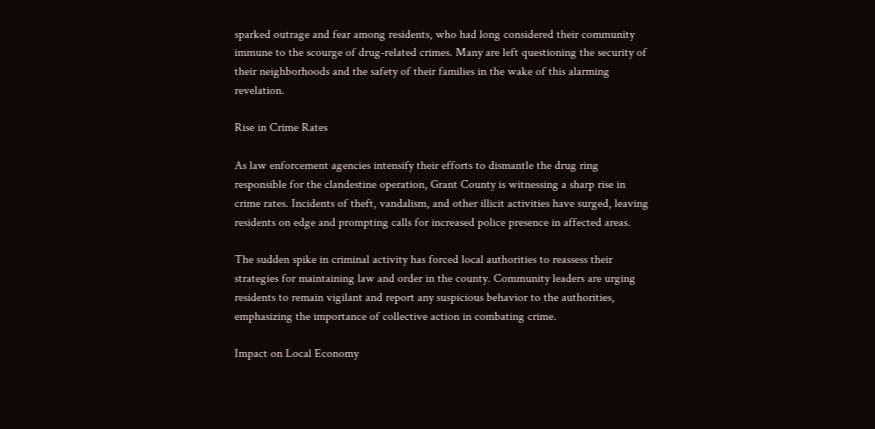sparked outrage and fear among residents, who had long considered their community immune to the scourge of drug-related crimes. Many are left questioning the security of their neighborhoods and the safety of their families in the wake of this alarming revelation.

Rise in Crime Rates

As law enforcement agencies intensify their efforts to dismantle the drug ring responsible for the clandestine operation, Grant County is witnessing a sharp rise in crime rates. Incidents of theft, vandalism, and other illicit activities have surged, leaving residents on edge and prompting calls for increased police presence in affected areas.

The sudden spike in criminal activity has forced local authorities to reassess their strategies for maintaining law and order in the county. Community leaders are urging residents to remain vigilant and report any suspicious behavior to the authorities, emphasizing the importance of collective action in combating crime.

Impact on Local Economy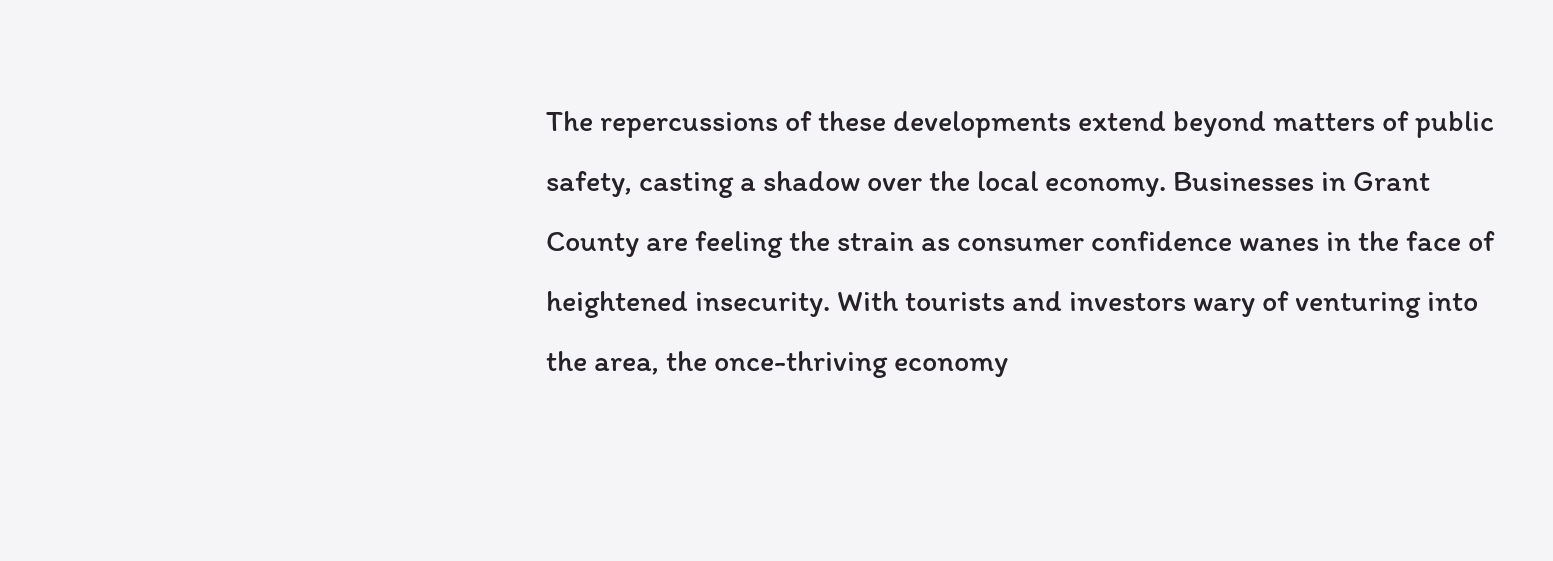The repercussions of these developments extend beyond matters of public safety, casting a shadow over the local economy. Businesses in Grant County are feeling the strain as consumer confidence wanes in the face of heightened insecurity. With tourists and investors wary of venturing into the area, the once-thriving economy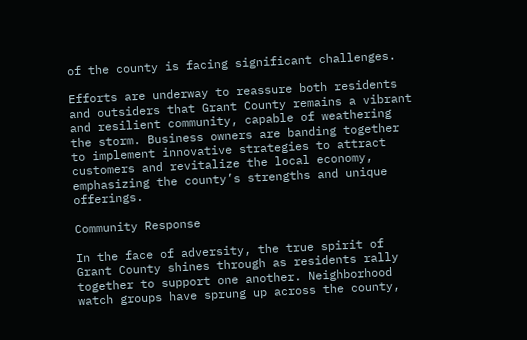of the county is facing significant challenges.

Efforts are underway to reassure both residents and outsiders that Grant County remains a vibrant and resilient community, capable of weathering the storm. Business owners are banding together to implement innovative strategies to attract customers and revitalize the local economy, emphasizing the county’s strengths and unique offerings.

Community Response

In the face of adversity, the true spirit of Grant County shines through as residents rally together to support one another. Neighborhood watch groups have sprung up across the county,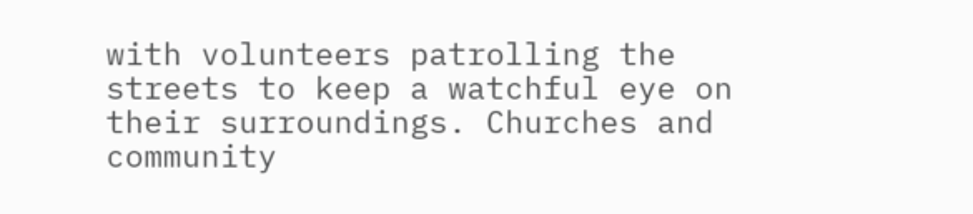with volunteers patrolling the streets to keep a watchful eye on their surroundings. Churches and community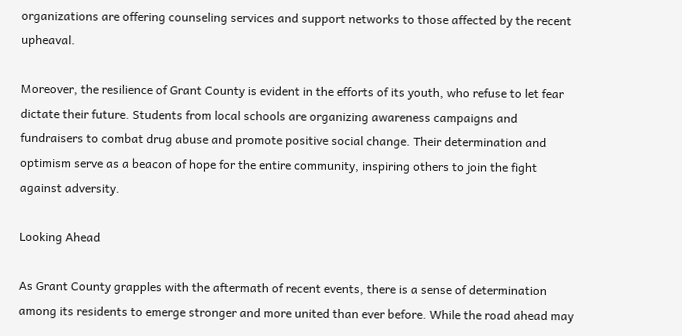organizations are offering counseling services and support networks to those affected by the recent upheaval.

Moreover, the resilience of Grant County is evident in the efforts of its youth, who refuse to let fear dictate their future. Students from local schools are organizing awareness campaigns and fundraisers to combat drug abuse and promote positive social change. Their determination and optimism serve as a beacon of hope for the entire community, inspiring others to join the fight against adversity.

Looking Ahead

As Grant County grapples with the aftermath of recent events, there is a sense of determination among its residents to emerge stronger and more united than ever before. While the road ahead may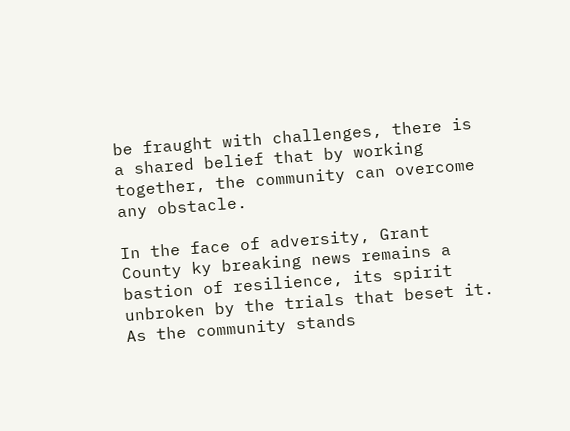be fraught with challenges, there is a shared belief that by working together, the community can overcome any obstacle.

In the face of adversity, Grant County ky breaking news remains a bastion of resilience, its spirit unbroken by the trials that beset it. As the community stands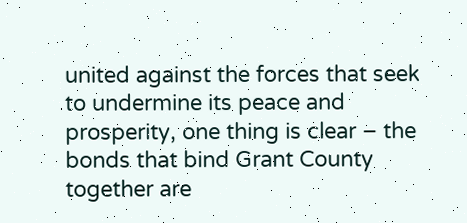united against the forces that seek to undermine its peace and prosperity, one thing is clear – the bonds that bind Grant County together are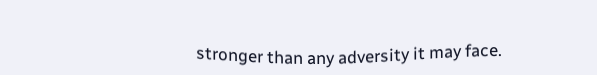stronger than any adversity it may face.